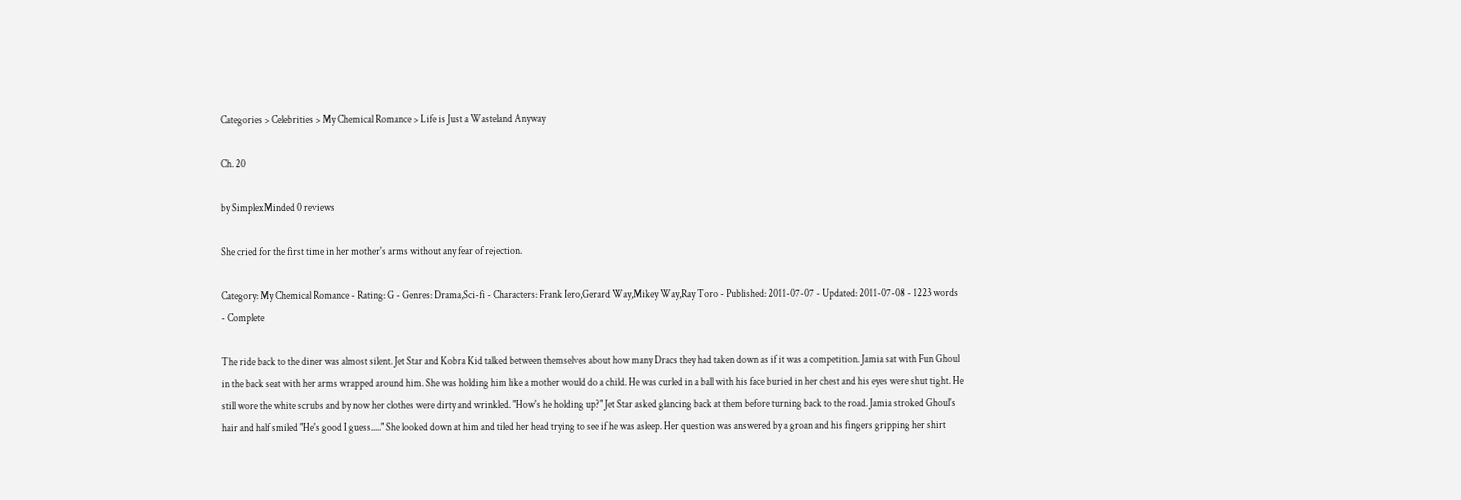Categories > Celebrities > My Chemical Romance > Life is Just a Wasteland Anyway

Ch. 20

by SimplexMinded 0 reviews

She cried for the first time in her mother's arms without any fear of rejection.

Category: My Chemical Romance - Rating: G - Genres: Drama,Sci-fi - Characters: Frank Iero,Gerard Way,Mikey Way,Ray Toro - Published: 2011-07-07 - Updated: 2011-07-08 - 1223 words - Complete

The ride back to the diner was almost silent. Jet Star and Kobra Kid talked between themselves about how many Dracs they had taken down as if it was a competition. Jamia sat with Fun Ghoul in the back seat with her arms wrapped around him. She was holding him like a mother would do a child. He was curled in a ball with his face buried in her chest and his eyes were shut tight. He still wore the white scrubs and by now her clothes were dirty and wrinkled. "How's he holding up?" Jet Star asked glancing back at them before turning back to the road. Jamia stroked Ghoul's hair and half smiled "He's good I guess....." She looked down at him and tiled her head trying to see if he was asleep. Her question was answered by a groan and his fingers gripping her shirt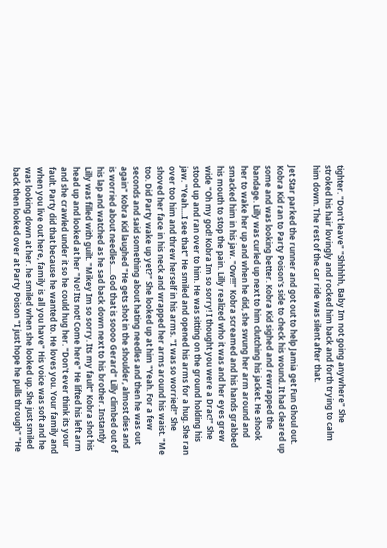tighter. "Don't leave" "Shhhhh, Baby Im not going anywhere" She stroked his hair lovingly and rocked him back and forth trying to calm him down. The rest of the car ride was silent after that.

Jet Star parked the runner and got out to help Jamia get Fun Ghoul out. Kobra Kid ran to Party Poison's side to check his wound. It had cleared up some and was looking better. Kobra Kid sighed and rewrapped the bandage. Lilly was curled up next to him clutching his jacket. He shook her to wake her up and when he did, she swung her arm around and smacked him in his jaw. "Ow!!!" Kobra screamed and his hands grabbed his mouth to stop the pain. Lilly realized who it was and her eyes grew wide "Oh my god! Kobra Im so sorry! I thought you were a Drac!" She stood up and ran over to him. He was sitting on the ground holding his jaw. "Yeah....I see that" He smiled and opened his arms for a hug. She ran over too him and threw herself in his arms. "I was so worried!" She shoved her face in his neck and wrapped her arms around his waist. "Me too. Did Party wake up yet?" She looked up at him "Yeah. For a few seconds and said something about hating needles and then he was out again" Kobra Kid laughed "He gets shot in the shoulder, almost dies and is worried about needles.....God that is soooo Gerard" Lilly climbed out of his lap and watched as he sad back down next to his brother. Instantly Lilly was filled with guilt. "Mikey Im so sorry. Its my fault" Kobra shot his head up and looked at her "No! Its not! Come here" He lifted his left arm and she crawled under it so he could hug her. "Don't ever think its your fault. Party did that because he wanted to. He loves you. Your family and when you live out here, family is all you have" His voice was soft and he was looking down at her. he smiled when she looked up. She just smiled back then looked over at Party Poison "I just hope he pulls through" "He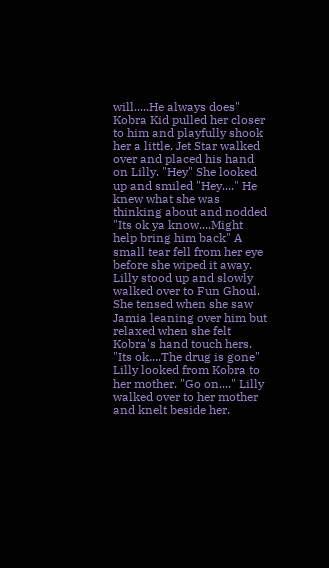will.....He always does" Kobra Kid pulled her closer to him and playfully shook her a little. Jet Star walked over and placed his hand on Lilly. "Hey" She looked up and smiled "Hey...." He knew what she was thinking about and nodded "Its ok ya know....Might help bring him back" A small tear fell from her eye before she wiped it away. Lilly stood up and slowly walked over to Fun Ghoul. She tensed when she saw Jamia leaning over him but relaxed when she felt Kobra's hand touch hers. "Its ok....The drug is gone" Lilly looked from Kobra to her mother. "Go on...." Lilly walked over to her mother and knelt beside her.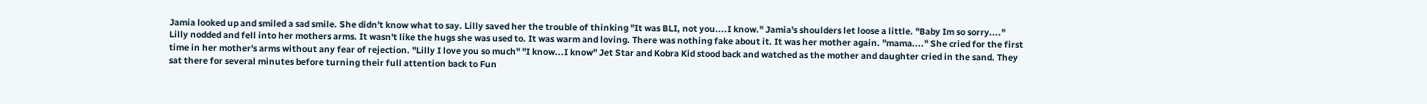Jamia looked up and smiled a sad smile. She didn't know what to say. Lilly saved her the trouble of thinking "It was BLI, not you....I know." Jamia's shoulders let loose a little. "Baby Im so sorry...." Lilly nodded and fell into her mothers arms. It wasn't like the hugs she was used to. It was warm and loving. There was nothing fake about it. It was her mother again. "mama...." She cried for the first time in her mother's arms without any fear of rejection. "Lilly I love you so much" "I know...I know" Jet Star and Kobra Kid stood back and watched as the mother and daughter cried in the sand. They sat there for several minutes before turning their full attention back to Fun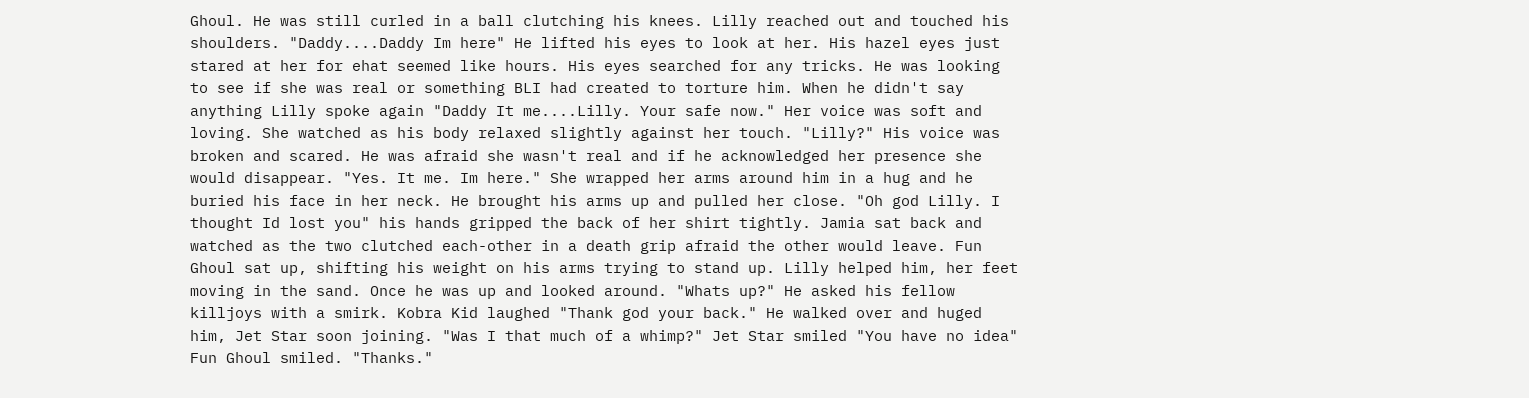Ghoul. He was still curled in a ball clutching his knees. Lilly reached out and touched his shoulders. "Daddy....Daddy Im here" He lifted his eyes to look at her. His hazel eyes just stared at her for ehat seemed like hours. His eyes searched for any tricks. He was looking to see if she was real or something BLI had created to torture him. When he didn't say anything Lilly spoke again "Daddy It me....Lilly. Your safe now." Her voice was soft and loving. She watched as his body relaxed slightly against her touch. "Lilly?" His voice was broken and scared. He was afraid she wasn't real and if he acknowledged her presence she would disappear. "Yes. It me. Im here." She wrapped her arms around him in a hug and he buried his face in her neck. He brought his arms up and pulled her close. "Oh god Lilly. I thought Id lost you" his hands gripped the back of her shirt tightly. Jamia sat back and watched as the two clutched each-other in a death grip afraid the other would leave. Fun Ghoul sat up, shifting his weight on his arms trying to stand up. Lilly helped him, her feet moving in the sand. Once he was up and looked around. "Whats up?" He asked his fellow killjoys with a smirk. Kobra Kid laughed "Thank god your back." He walked over and huged him, Jet Star soon joining. "Was I that much of a whimp?" Jet Star smiled "You have no idea" Fun Ghoul smiled. "Thanks."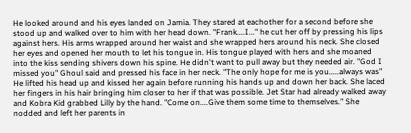He looked around and his eyes landed on Jamia. They stared at eachother for a second before she stood up and walked over to him with her head down. "Frank....I..." he cut her off by pressing his lips against hers. His arms wrapped around her waist and she wrapped hers around his neck. She closed her eyes and opened her mouth to let his tongue in. His tongue played with hers and she moaned into the kiss sending shivers down his spine. He didn't want to pull away but they needed air. "God I missed you" Ghoul said and pressed his face in her neck. "The only hope for me is you.....always was" He lifted his head up and kissed her again before running his hands up and down her back. She laced her fingers in his hair bringing him closer to her if that was possible. Jet Star had already walked away and Kobra Kid grabbed Lilly by the hand. "Come on....Give them some time to themselves." She nodded and left her parents in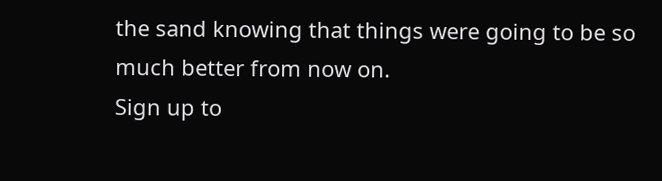the sand knowing that things were going to be so much better from now on.
Sign up to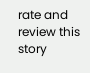rate and review this story